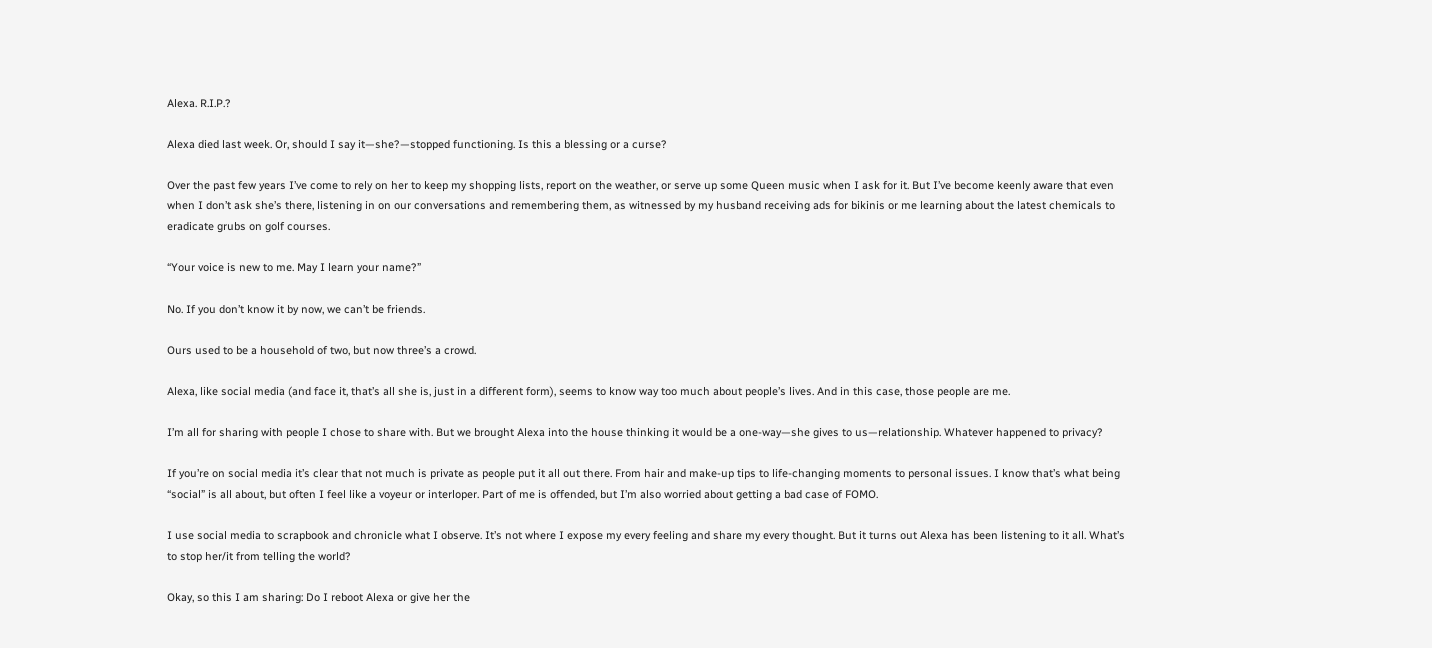Alexa. R.I.P.?

Alexa died last week. Or, should I say it—she?—stopped functioning. Is this a blessing or a curse?

Over the past few years I’ve come to rely on her to keep my shopping lists, report on the weather, or serve up some Queen music when I ask for it. But I’ve become keenly aware that even when I don’t ask she’s there, listening in on our conversations and remembering them, as witnessed by my husband receiving ads for bikinis or me learning about the latest chemicals to eradicate grubs on golf courses.

“Your voice is new to me. May I learn your name?”

No. If you don’t know it by now, we can’t be friends.

Ours used to be a household of two, but now three’s a crowd.

Alexa, like social media (and face it, that’s all she is, just in a different form), seems to know way too much about people’s lives. And in this case, those people are me.

I’m all for sharing with people I chose to share with. But we brought Alexa into the house thinking it would be a one-way—she gives to us—relationship. Whatever happened to privacy?

If you’re on social media it’s clear that not much is private as people put it all out there. From hair and make-up tips to life-changing moments to personal issues. I know that’s what being “social” is all about, but often I feel like a voyeur or interloper. Part of me is offended, but I’m also worried about getting a bad case of FOMO.

I use social media to scrapbook and chronicle what I observe. It’s not where I expose my every feeling and share my every thought. But it turns out Alexa has been listening to it all. What’s to stop her/it from telling the world?

Okay, so this I am sharing: Do I reboot Alexa or give her the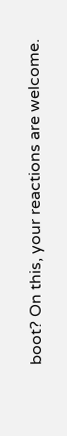boot? On this, your reactions are welcome.